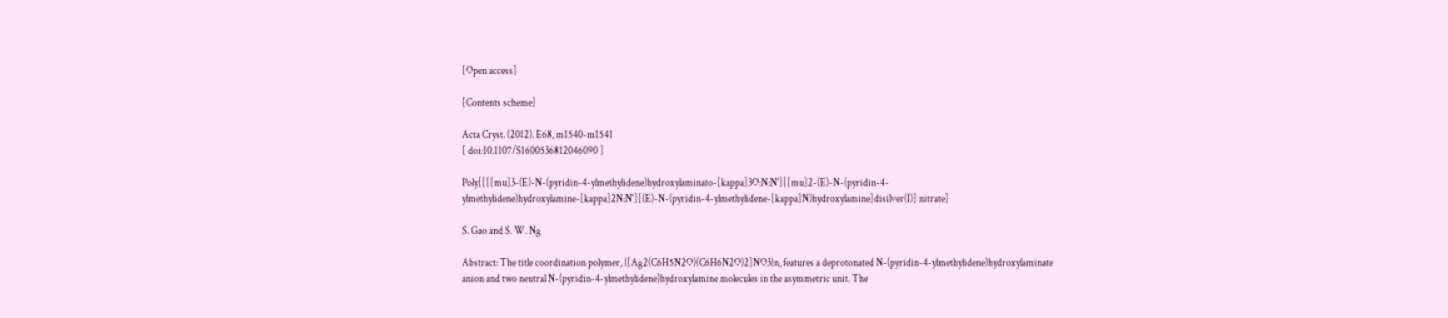[Open access]

[Contents scheme]

Acta Cryst. (2012). E68, m1540-m1541
[ doi:10.1107/S1600536812046090 ]

Poly[[[[mu]3-(E)-N-(pyridin-4-ylmethylidene)hydroxylaminato-[kappa]3O:N:N'][[mu]2-(E)-N-(pyridin-4-ylmethylidene)hydroxylamine-[kappa]2N:N'][(E)-N-(pyridin-4-ylmethylidene-[kappa]N)hydroxylamine]disilver(I)] nitrate]

S. Gao and S. W. Ng

Abstract: The title coordination polymer, {[Ag2(C6H5N2O)(C6H6N2O)2]NO3}n, features a deprotonated N-(pyridin-4-ylmethylidene)hydroxylaminate anion and two neutral N-(pyridin-4-ylmethylidene)hydroxylamine molecules in the asymmetric unit. The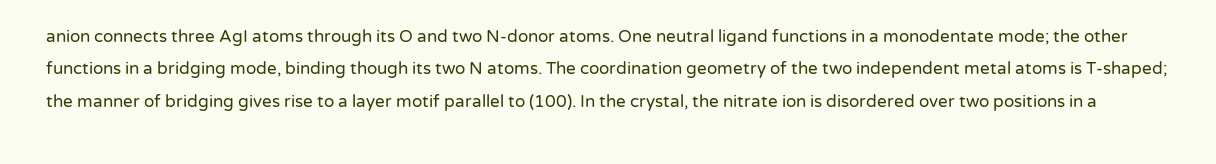anion connects three AgI atoms through its O and two N-donor atoms. One neutral ligand functions in a monodentate mode; the other functions in a bridging mode, binding though its two N atoms. The coordination geometry of the two independent metal atoms is T-shaped; the manner of bridging gives rise to a layer motif parallel to (100). In the crystal, the nitrate ion is disordered over two positions in a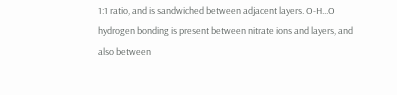1:1 ratio, and is sandwiched between adjacent layers. O-H...O hydrogen bonding is present between nitrate ions and layers, and also between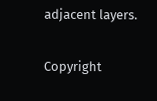adjacent layers.

Copyright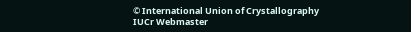© International Union of Crystallography
IUCr Webmaster